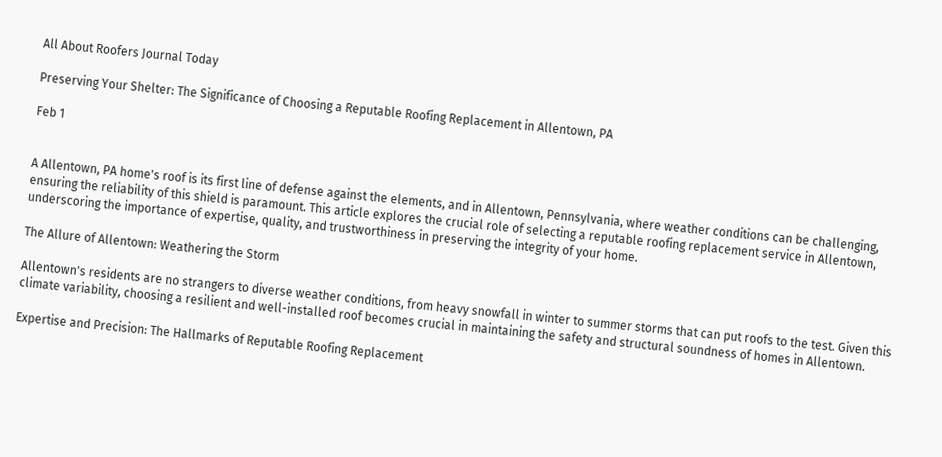All About Roofers Journal Today

Preserving Your Shelter: The Significance of Choosing a Reputable Roofing Replacement in Allentown, PA

Feb 1


A Allentown, PA home's roof is its first line of defense against the elements, and in Allentown, Pennsylvania, where weather conditions can be challenging, ensuring the reliability of this shield is paramount. This article explores the crucial role of selecting a reputable roofing replacement service in Allentown, underscoring the importance of expertise, quality, and trustworthiness in preserving the integrity of your home.

The Allure of Allentown: Weathering the Storm

Allentown's residents are no strangers to diverse weather conditions, from heavy snowfall in winter to summer storms that can put roofs to the test. Given this climate variability, choosing a resilient and well-installed roof becomes crucial in maintaining the safety and structural soundness of homes in Allentown.

Expertise and Precision: The Hallmarks of Reputable Roofing Replacement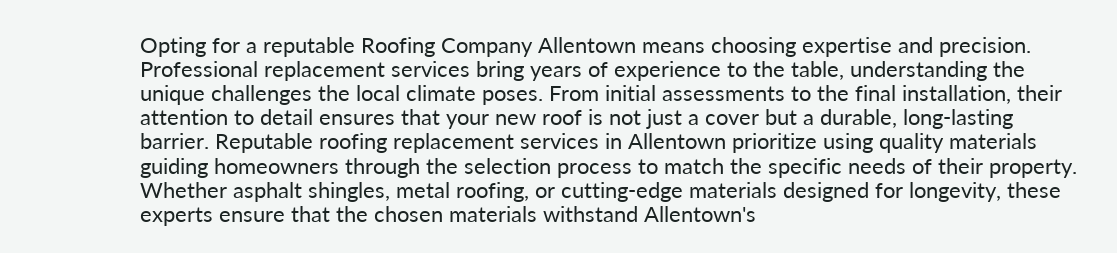Opting for a reputable Roofing Company Allentown means choosing expertise and precision. Professional replacement services bring years of experience to the table, understanding the unique challenges the local climate poses. From initial assessments to the final installation, their attention to detail ensures that your new roof is not just a cover but a durable, long-lasting barrier. Reputable roofing replacement services in Allentown prioritize using quality materials guiding homeowners through the selection process to match the specific needs of their property. Whether asphalt shingles, metal roofing, or cutting-edge materials designed for longevity, these experts ensure that the chosen materials withstand Allentown's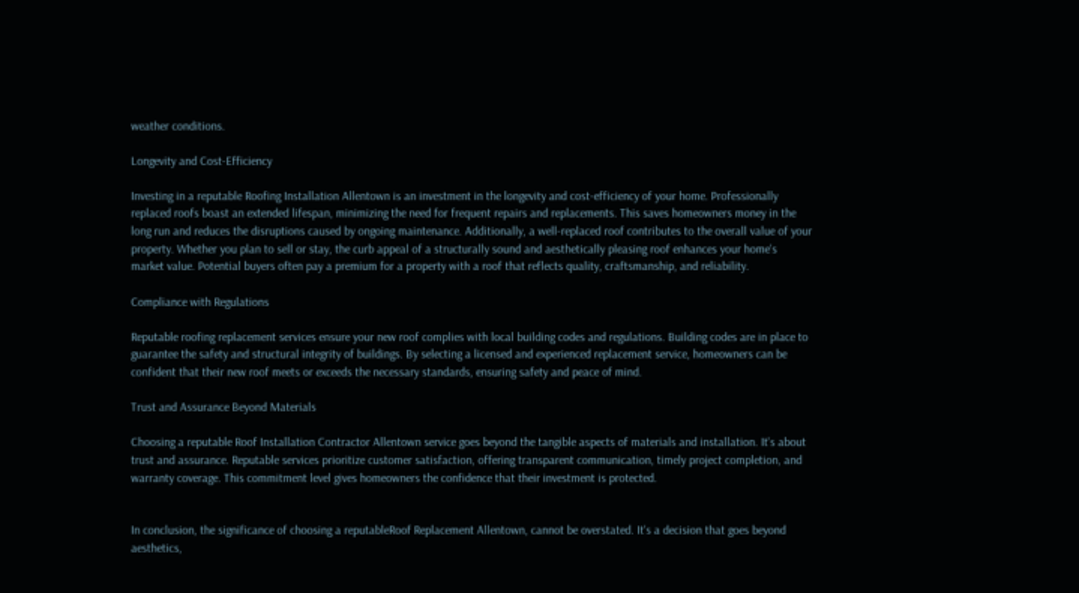weather conditions.

Longevity and Cost-Efficiency

Investing in a reputable Roofing Installation Allentown is an investment in the longevity and cost-efficiency of your home. Professionally replaced roofs boast an extended lifespan, minimizing the need for frequent repairs and replacements. This saves homeowners money in the long run and reduces the disruptions caused by ongoing maintenance. Additionally, a well-replaced roof contributes to the overall value of your property. Whether you plan to sell or stay, the curb appeal of a structurally sound and aesthetically pleasing roof enhances your home's market value. Potential buyers often pay a premium for a property with a roof that reflects quality, craftsmanship, and reliability.

Compliance with Regulations

Reputable roofing replacement services ensure your new roof complies with local building codes and regulations. Building codes are in place to guarantee the safety and structural integrity of buildings. By selecting a licensed and experienced replacement service, homeowners can be confident that their new roof meets or exceeds the necessary standards, ensuring safety and peace of mind.

Trust and Assurance Beyond Materials

Choosing a reputable Roof Installation Contractor Allentown service goes beyond the tangible aspects of materials and installation. It's about trust and assurance. Reputable services prioritize customer satisfaction, offering transparent communication, timely project completion, and warranty coverage. This commitment level gives homeowners the confidence that their investment is protected.


In conclusion, the significance of choosing a reputableRoof Replacement Allentown, cannot be overstated. It's a decision that goes beyond aesthetics,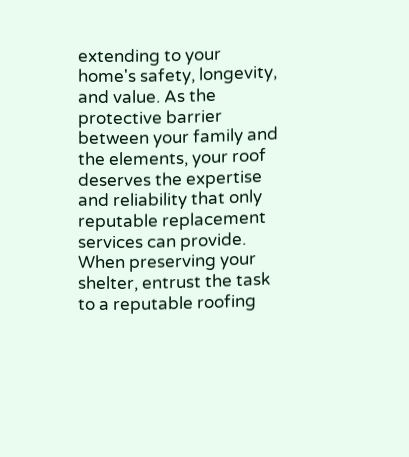extending to your home's safety, longevity, and value. As the protective barrier between your family and the elements, your roof deserves the expertise and reliability that only reputable replacement services can provide. When preserving your shelter, entrust the task to a reputable roofing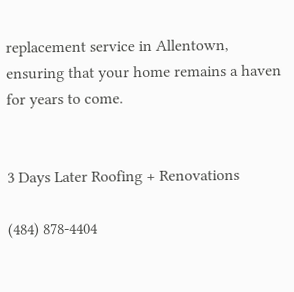replacement service in Allentown, ensuring that your home remains a haven for years to come.


3 Days Later Roofing + Renovations

(484) 878-4404